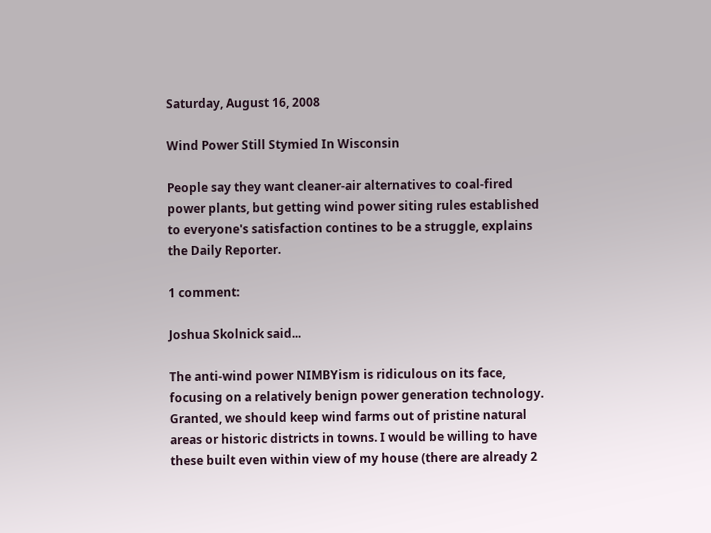Saturday, August 16, 2008

Wind Power Still Stymied In Wisconsin

People say they want cleaner-air alternatives to coal-fired power plants, but getting wind power siting rules established to everyone's satisfaction contines to be a struggle, explains the Daily Reporter.

1 comment:

Joshua Skolnick said...

The anti-wind power NIMBYism is ridiculous on its face, focusing on a relatively benign power generation technology. Granted, we should keep wind farms out of pristine natural areas or historic districts in towns. I would be willing to have these built even within view of my house (there are already 2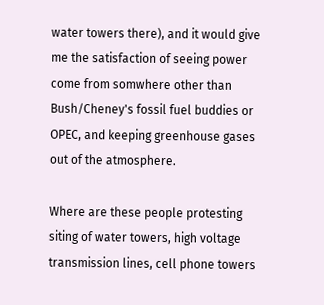water towers there), and it would give me the satisfaction of seeing power come from somwhere other than Bush/Cheney's fossil fuel buddies or OPEC, and keeping greenhouse gases out of the atmosphere.

Where are these people protesting siting of water towers, high voltage transmission lines, cell phone towers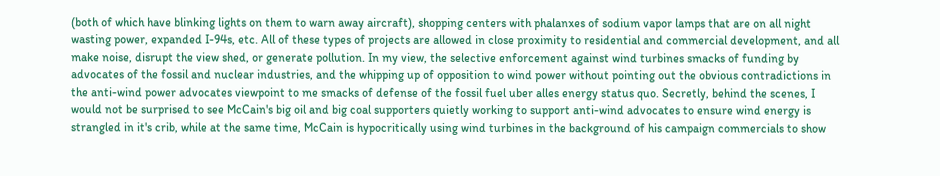(both of which have blinking lights on them to warn away aircraft), shopping centers with phalanxes of sodium vapor lamps that are on all night wasting power, expanded I-94s, etc. All of these types of projects are allowed in close proximity to residential and commercial development, and all make noise, disrupt the view shed, or generate pollution. In my view, the selective enforcement against wind turbines smacks of funding by advocates of the fossil and nuclear industries, and the whipping up of opposition to wind power without pointing out the obvious contradictions in the anti-wind power advocates viewpoint to me smacks of defense of the fossil fuel uber alles energy status quo. Secretly, behind the scenes, I would not be surprised to see McCain's big oil and big coal supporters quietly working to support anti-wind advocates to ensure wind energy is strangled in it's crib, while at the same time, McCain is hypocritically using wind turbines in the background of his campaign commercials to show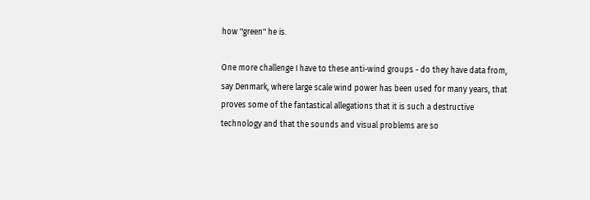how "green" he is.

One more challenge I have to these anti-wind groups - do they have data from, say Denmark, where large scale wind power has been used for many years, that proves some of the fantastical allegations that it is such a destructive technology and that the sounds and visual problems are so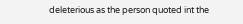deleterious as the person quoted int the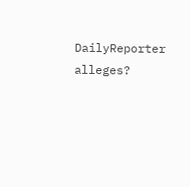DailyReporter alleges?